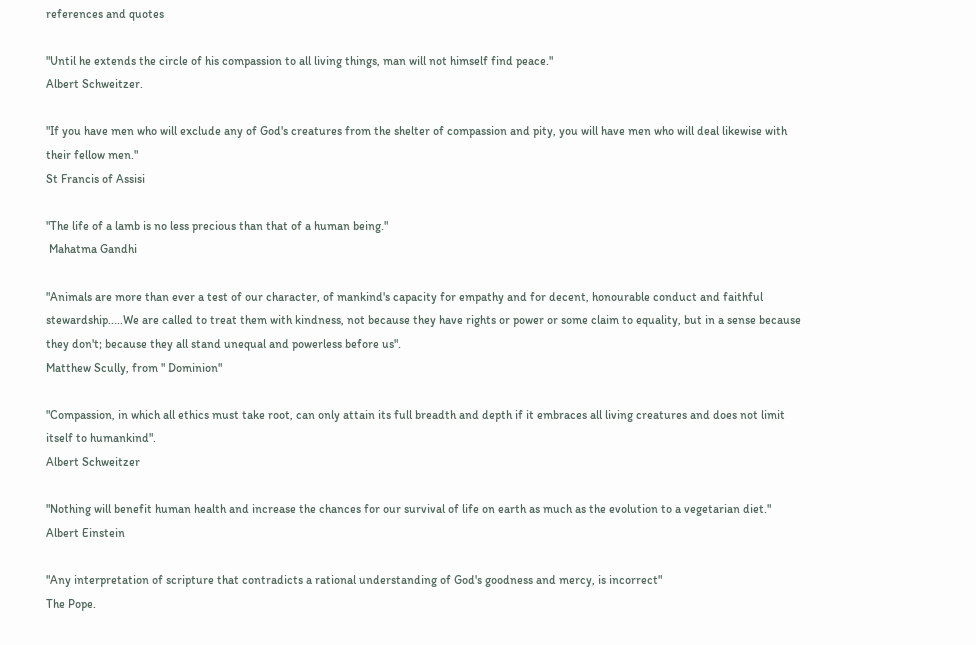references and quotes

"Until he extends the circle of his compassion to all living things, man will not himself find peace."
Albert Schweitzer.

"If you have men who will exclude any of God's creatures from the shelter of compassion and pity, you will have men who will deal likewise with their fellow men."
St Francis of Assisi

"The life of a lamb is no less precious than that of a human being."
 Mahatma Gandhi

"Animals are more than ever a test of our character, of mankind's capacity for empathy and for decent, honourable conduct and faithful stewardship.....We are called to treat them with kindness, not because they have rights or power or some claim to equality, but in a sense because they don't; because they all stand unequal and powerless before us".
Matthew Scully, from " Dominion"

"Compassion, in which all ethics must take root, can only attain its full breadth and depth if it embraces all living creatures and does not limit itself to humankind".
Albert Schweitzer

"Nothing will benefit human health and increase the chances for our survival of life on earth as much as the evolution to a vegetarian diet."
Albert Einstein

"Any interpretation of scripture that contradicts a rational understanding of God's goodness and mercy, is incorrect"
The Pope.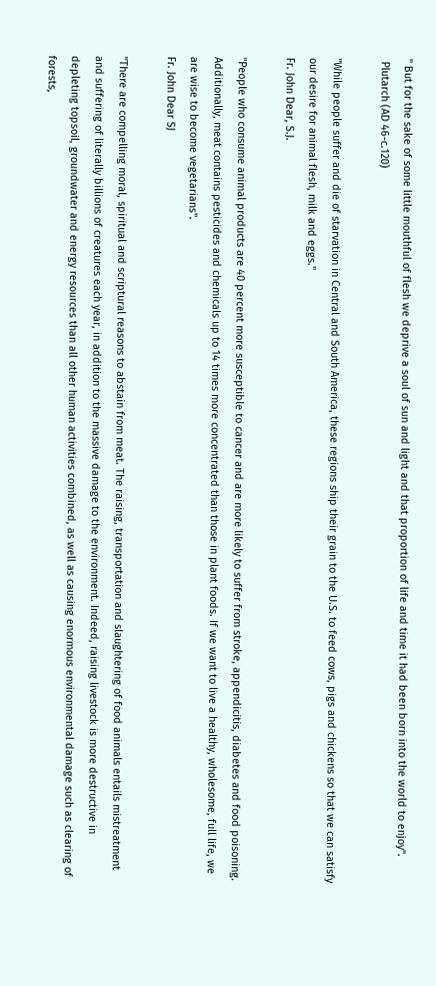" But for the sake of some little mouthful of flesh we deprive a soul of sun and light and that proportion of life and time it had been born into the world to enjoy".
 Plutarch (AD 46-c.120)

"While people suffer and die of starvation in Central and South America, these regions ship their grain to the U.S. to feed cows, pigs and chickens so that we can satisfy our desire for animal flesh, milk and eggs."
Fr. John Dear, S.J.

"People who consume animal products are 40 percent more susceptible to cancer and are more likely to suffer from stroke, appendicitis, diabetes and food poisoning. Additionally, meat contains pesticides and chemicals up to 14 times more concentrated than those in plant foods. If we want to live a healthy, wholesome, full life, we are wise to become vegetarians".
Fr. John Dear SJ

"There are compelling moral, spiritual and scriptural reasons to abstain from meat. The raising, transportation and slaughtering of food animals entails mistreatment and suffering of literally billions of creatures each year, in addition to the massive damage to the environment. Indeed, raising livestock is more destructive in depleting topsoil, groundwater and energy resources than all other human activities combined, as well as causing enormous environmental damage such as clearing of forests,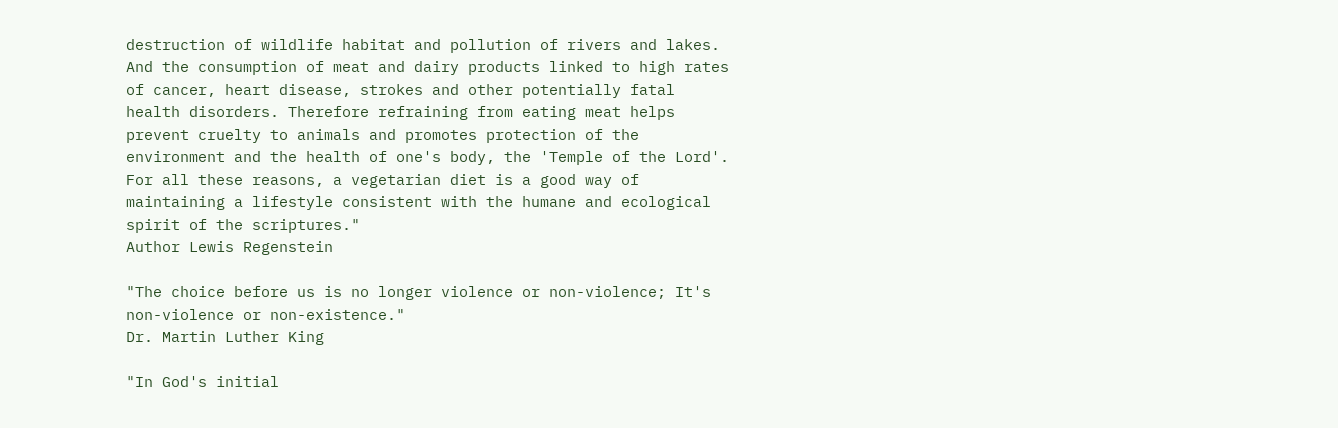destruction of wildlife habitat and pollution of rivers and lakes. And the consumption of meat and dairy products linked to high rates of cancer, heart disease, strokes and other potentially fatal health disorders. Therefore refraining from eating meat helps prevent cruelty to animals and promotes protection of the environment and the health of one's body, the 'Temple of the Lord'. For all these reasons, a vegetarian diet is a good way of maintaining a lifestyle consistent with the humane and ecological spirit of the scriptures."
Author Lewis Regenstein

"The choice before us is no longer violence or non-violence; It's non-violence or non-existence."
Dr. Martin Luther King

"In God's initial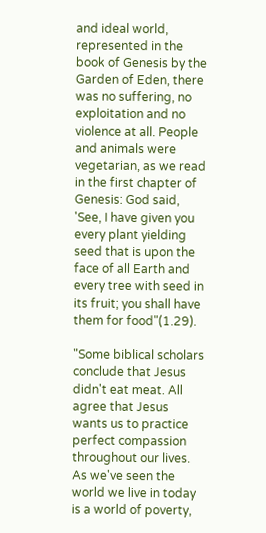and ideal world, represented in the book of Genesis by the Garden of Eden, there was no suffering, no exploitation and no violence at all. People and animals were vegetarian, as we read in the first chapter of Genesis: God said, 'See, I have given you every plant yielding seed that is upon the face of all Earth and every tree with seed in its fruit; you shall have them for food"(1.29).

"Some biblical scholars conclude that Jesus didn't eat meat. All agree that Jesus wants us to practice perfect compassion throughout our lives. As we've seen the world we live in today is a world of poverty,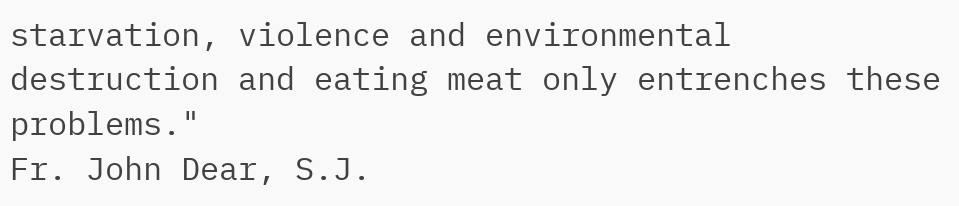starvation, violence and environmental destruction and eating meat only entrenches these problems."
Fr. John Dear, S.J.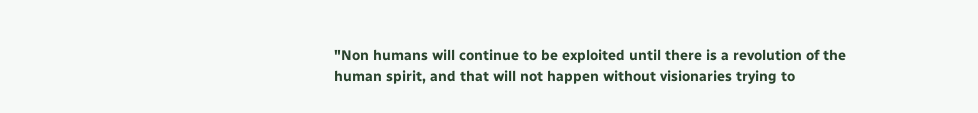"Non humans will continue to be exploited until there is a revolution of the human spirit, and that will not happen without visionaries trying to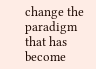change the paradigm that has become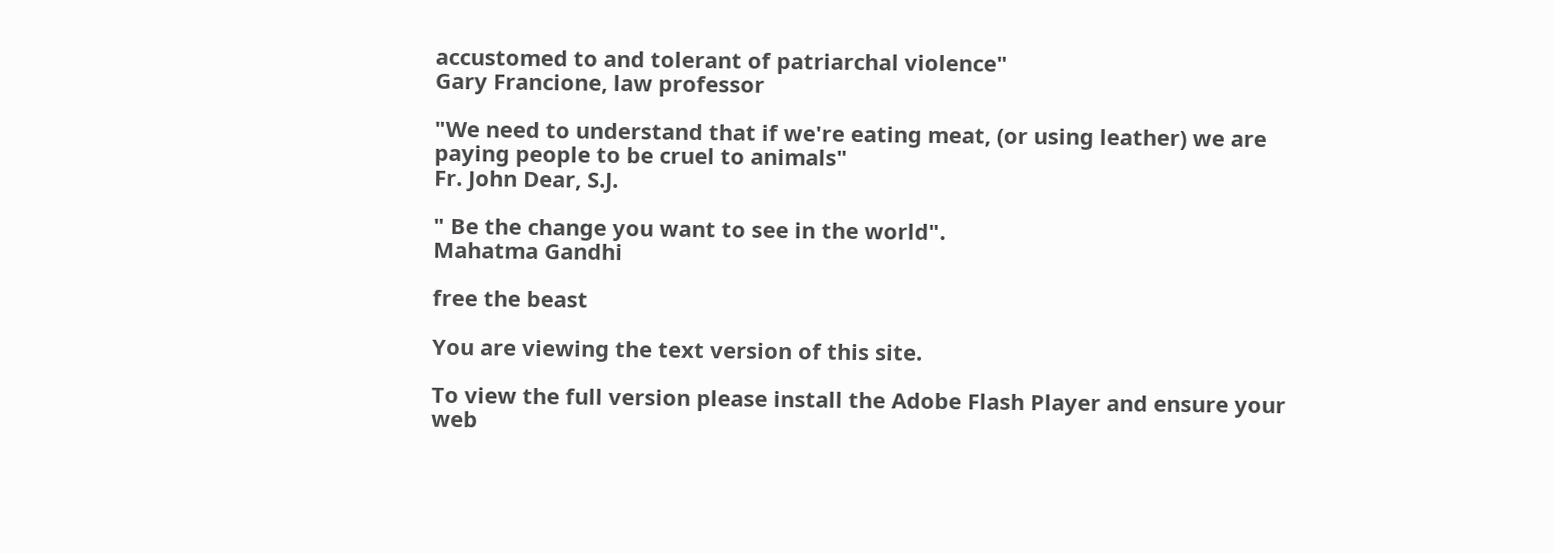accustomed to and tolerant of patriarchal violence"
Gary Francione, law professor

"We need to understand that if we're eating meat, (or using leather) we are paying people to be cruel to animals"
Fr. John Dear, S.J.

" Be the change you want to see in the world".
Mahatma Gandhi

free the beast

You are viewing the text version of this site.

To view the full version please install the Adobe Flash Player and ensure your web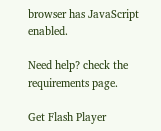browser has JavaScript enabled.

Need help? check the requirements page.

Get Flash Player